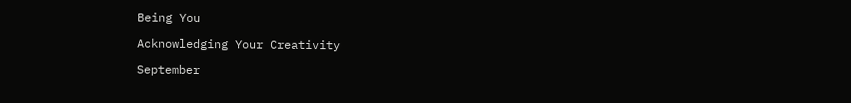Being You

Acknowledging Your Creativity

September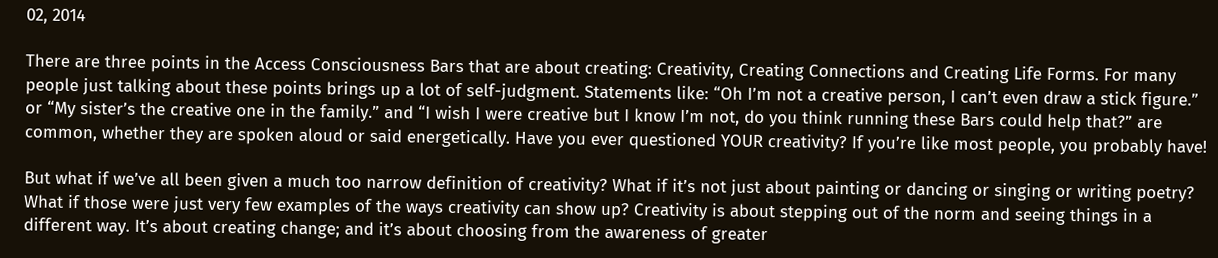02, 2014

There are three points in the Access Consciousness Bars that are about creating: Creativity, Creating Connections and Creating Life Forms. For many people just talking about these points brings up a lot of self-judgment. Statements like: “Oh I’m not a creative person, I can’t even draw a stick figure.” or “My sister’s the creative one in the family.” and “I wish I were creative but I know I’m not, do you think running these Bars could help that?” are common, whether they are spoken aloud or said energetically. Have you ever questioned YOUR creativity? If you’re like most people, you probably have!

But what if we’ve all been given a much too narrow definition of creativity? What if it’s not just about painting or dancing or singing or writing poetry? What if those were just very few examples of the ways creativity can show up? Creativity is about stepping out of the norm and seeing things in a different way. It’s about creating change; and it’s about choosing from the awareness of greater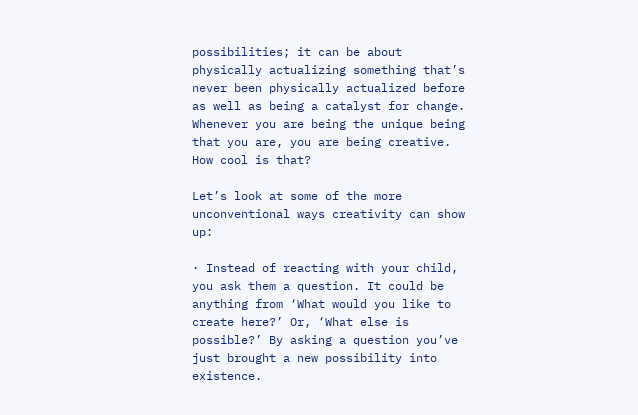possibilities; it can be about physically actualizing something that’s never been physically actualized before as well as being a catalyst for change. Whenever you are being the unique being that you are, you are being creative. How cool is that?

Let’s look at some of the more unconventional ways creativity can show up:

· Instead of reacting with your child, you ask them a question. It could be anything from ‘What would you like to create here?’ Or, ‘What else is possible?’ By asking a question you’ve just brought a new possibility into existence.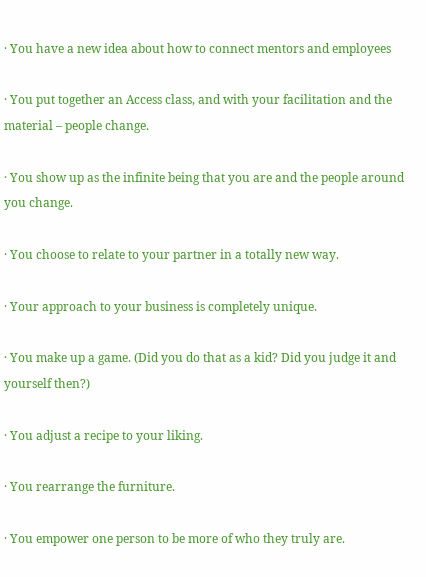· You have a new idea about how to connect mentors and employees

· You put together an Access class, and with your facilitation and the material – people change.

· You show up as the infinite being that you are and the people around you change.

· You choose to relate to your partner in a totally new way.

· Your approach to your business is completely unique.

· You make up a game. (Did you do that as a kid? Did you judge it and yourself then?)

· You adjust a recipe to your liking.

· You rearrange the furniture.

· You empower one person to be more of who they truly are.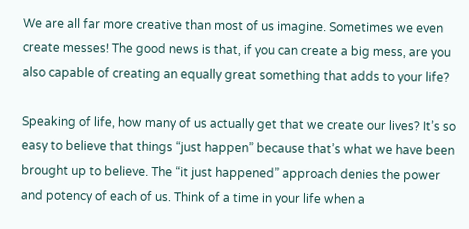We are all far more creative than most of us imagine. Sometimes we even create messes! The good news is that, if you can create a big mess, are you also capable of creating an equally great something that adds to your life?

Speaking of life, how many of us actually get that we create our lives? It’s so easy to believe that things “just happen” because that’s what we have been brought up to believe. The “it just happened” approach denies the power and potency of each of us. Think of a time in your life when a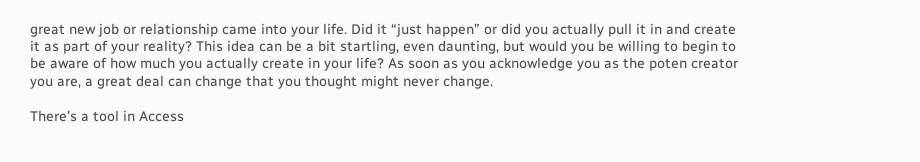great new job or relationship came into your life. Did it “just happen” or did you actually pull it in and create it as part of your reality? This idea can be a bit startling, even daunting, but would you be willing to begin to be aware of how much you actually create in your life? As soon as you acknowledge you as the poten creator you are, a great deal can change that you thought might never change.

There’s a tool in Access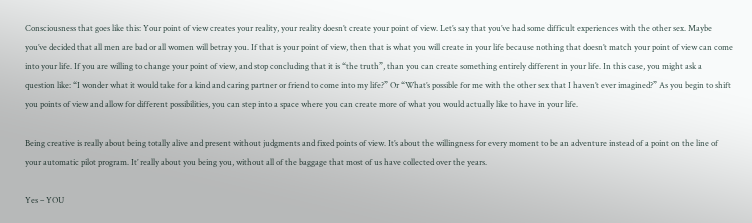Consciousness that goes like this: Your point of view creates your reality, your reality doesn’t create your point of view. Let’s say that you’ve had some difficult experiences with the other sex. Maybe you’ve decided that all men are bad or all women will betray you. If that is your point of view, then that is what you will create in your life because nothing that doesn’t match your point of view can come into your life. If you are willing to change your point of view, and stop concluding that it is “the truth”, than you can create something entirely different in your life. In this case, you might ask a question like: “I wonder what it would take for a kind and caring partner or friend to come into my life?” Or “What’s possible for me with the other sex that I haven’t ever imagined?” As you begin to shift you points of view and allow for different possibilities, you can step into a space where you can create more of what you would actually like to have in your life.

Being creative is really about being totally alive and present without judgments and fixed points of view. It’s about the willingness for every moment to be an adventure instead of a point on the line of your automatic pilot program. It’ really about you being you, without all of the baggage that most of us have collected over the years.

Yes – YOU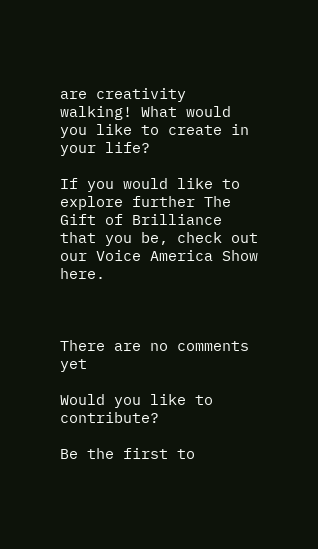are creativity walking! What would you like to create in your life?

If you would like to explore further The Gift of Brilliance that you be, check out our Voice America Show here.



There are no comments yet

Would you like to contribute?

Be the first to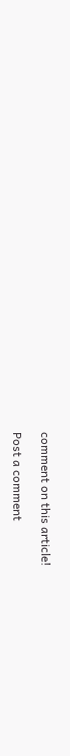comment on this article!

Post a comment